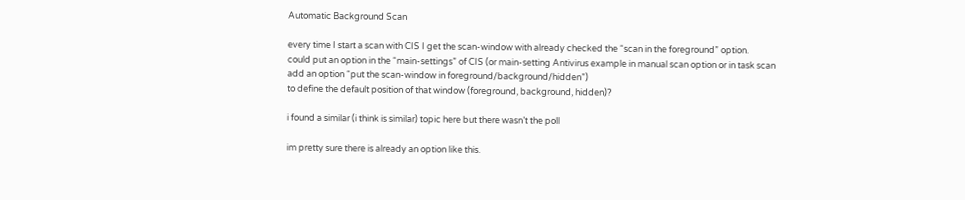Automatic Background Scan

every time I start a scan with CIS I get the scan-window with already checked the “scan in the foreground” option.
could put an option in the “main-settings” of CIS (or main-setting Antivirus example in manual scan option or in task scan add an option “put the scan-window in foreground/background/hidden”)
to define the default position of that window (foreground, background, hidden)?

i found a similar (i think is similar) topic here but there wasn’t the poll

im pretty sure there is already an option like this.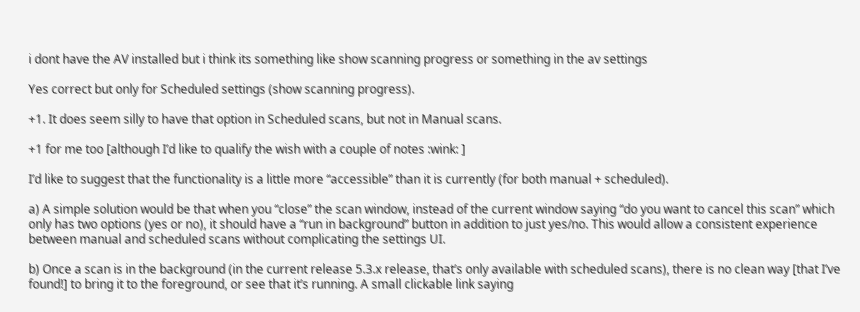i dont have the AV installed but i think its something like show scanning progress or something in the av settings

Yes correct but only for Scheduled settings (show scanning progress).

+1. It does seem silly to have that option in Scheduled scans, but not in Manual scans.

+1 for me too [although I’d like to qualify the wish with a couple of notes :wink: ]

I’d like to suggest that the functionality is a little more “accessible” than it is currently (for both manual + scheduled).

a) A simple solution would be that when you “close” the scan window, instead of the current window saying “do you want to cancel this scan” which only has two options (yes or no), it should have a “run in background” button in addition to just yes/no. This would allow a consistent experience between manual and scheduled scans without complicating the settings UI.

b) Once a scan is in the background (in the current release 5.3.x release, that’s only available with scheduled scans), there is no clean way [that I’ve found!] to bring it to the foreground, or see that it’s running. A small clickable link saying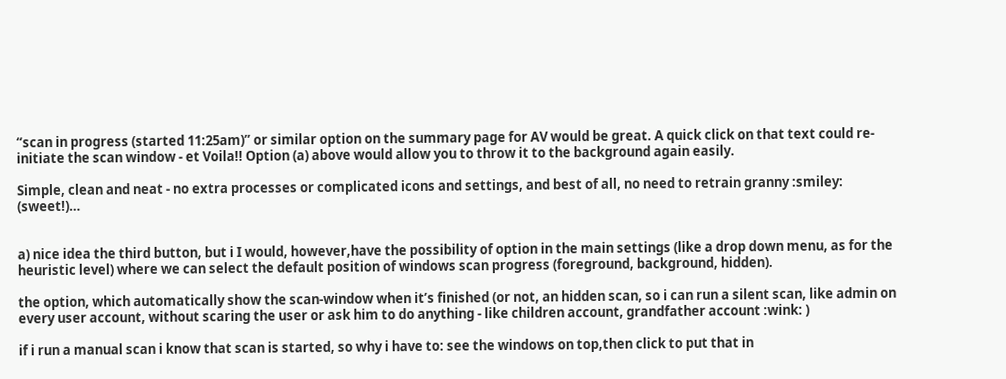“scan in progress (started 11:25am)” or similar option on the summary page for AV would be great. A quick click on that text could re-initiate the scan window - et Voila!! Option (a) above would allow you to throw it to the background again easily.

Simple, clean and neat - no extra processes or complicated icons and settings, and best of all, no need to retrain granny :smiley: (sweet!)…


a) nice idea the third button, but i I would, however,have the possibility of option in the main settings (like a drop down menu, as for the heuristic level) where we can select the default position of windows scan progress (foreground, background, hidden).

the option, which automatically show the scan-window when it’s finished (or not, an hidden scan, so i can run a silent scan, like admin on every user account, without scaring the user or ask him to do anything - like children account, grandfather account :wink: )

if i run a manual scan i know that scan is started, so why i have to: see the windows on top,then click to put that in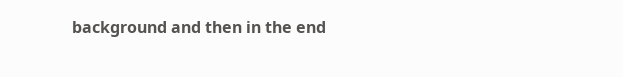background and then in the end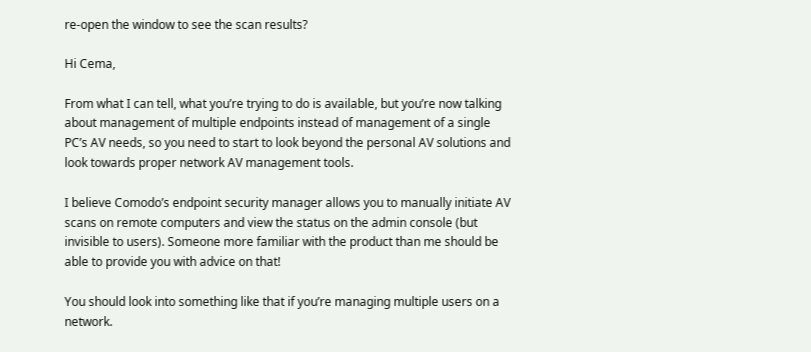re-open the window to see the scan results?

Hi Cema,

From what I can tell, what you’re trying to do is available, but you’re now talking about management of multiple endpoints instead of management of a single PC’s AV needs, so you need to start to look beyond the personal AV solutions and look towards proper network AV management tools.

I believe Comodo’s endpoint security manager allows you to manually initiate AV scans on remote computers and view the status on the admin console (but invisible to users). Someone more familiar with the product than me should be able to provide you with advice on that!

You should look into something like that if you’re managing multiple users on a network.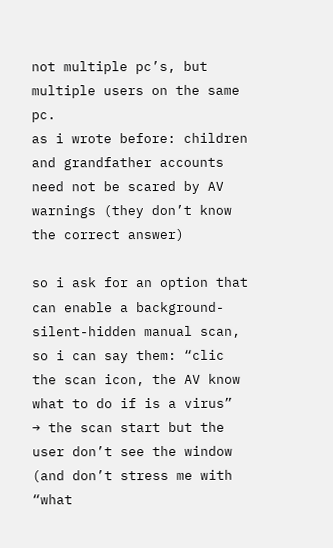not multiple pc’s, but multiple users on the same pc.
as i wrote before: children and grandfather accounts need not be scared by AV warnings (they don’t know the correct answer)

so i ask for an option that can enable a background-silent-hidden manual scan, so i can say them: “clic the scan icon, the AV know what to do if is a virus”
→ the scan start but the user don’t see the window (and don’t stress me with “what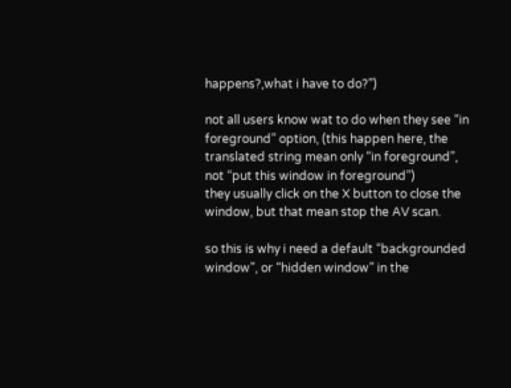happens?,what i have to do?”)

not all users know wat to do when they see “in foreground” option, (this happen here, the translated string mean only “in foreground”, not “put this window in foreground”)
they usually click on the X button to close the window, but that mean stop the AV scan.

so this is why i need a default “backgrounded window”, or “hidden window” in the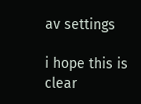av settings

i hope this is clear